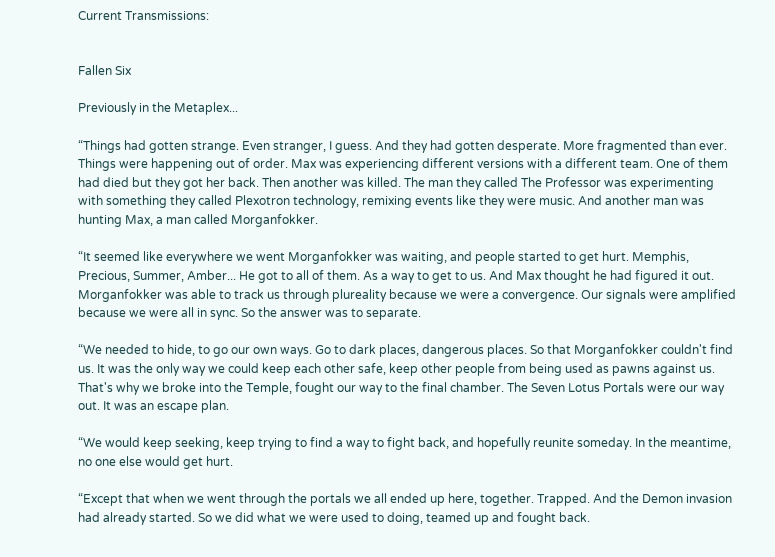Current Transmissions:


Fallen Six

Previously in the Metaplex...

“Things had gotten strange. Even stranger, I guess. And they had gotten desperate. More fragmented than ever. Things were happening out of order. Max was experiencing different versions with a different team. One of them had died but they got her back. Then another was killed. The man they called The Professor was experimenting with something they called Plexotron technology, remixing events like they were music. And another man was hunting Max, a man called Morganfokker.

“It seemed like everywhere we went Morganfokker was waiting, and people started to get hurt. Memphis, Precious, Summer, Amber... He got to all of them. As a way to get to us. And Max thought he had figured it out. Morganfokker was able to track us through plureality because we were a convergence. Our signals were amplified because we were all in sync. So the answer was to separate.

“We needed to hide, to go our own ways. Go to dark places, dangerous places. So that Morganfokker couldn't find us. It was the only way we could keep each other safe, keep other people from being used as pawns against us. That's why we broke into the Temple, fought our way to the final chamber. The Seven Lotus Portals were our way out. It was an escape plan.

“We would keep seeking, keep trying to find a way to fight back, and hopefully reunite someday. In the meantime, no one else would get hurt.

“Except that when we went through the portals we all ended up here, together. Trapped. And the Demon invasion had already started. So we did what we were used to doing, teamed up and fought back.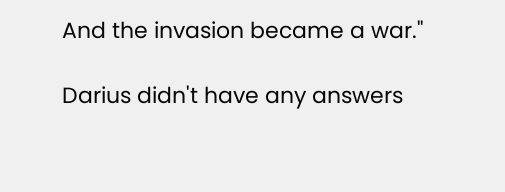And the invasion became a war."

Darius didn't have any answers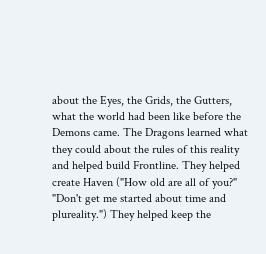about the Eyes, the Grids, the Gutters, what the world had been like before the Demons came. The Dragons learned what they could about the rules of this reality and helped build Frontline. They helped create Haven ("How old are all of you?" "Don't get me started about time and plureality.") They helped keep the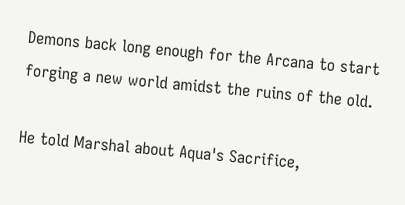Demons back long enough for the Arcana to start forging a new world amidst the ruins of the old.

He told Marshal about Aqua's Sacrifice,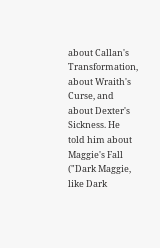about Callan's Transformation, about Wraith's Curse, and about Dexter's Sickness. He told him about Maggie's Fall ("Dark Maggie, like Dark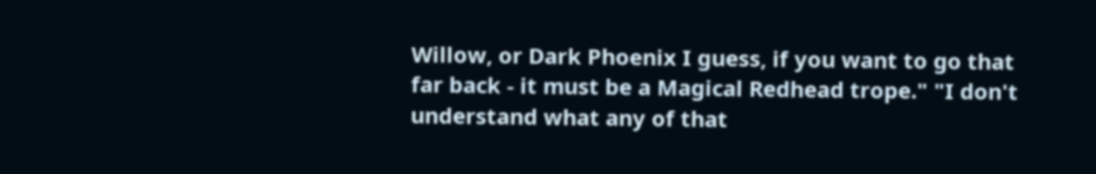Willow, or Dark Phoenix I guess, if you want to go that far back - it must be a Magical Redhead trope." "I don't understand what any of that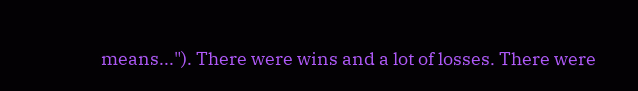means..."). There were wins and a lot of losses. There were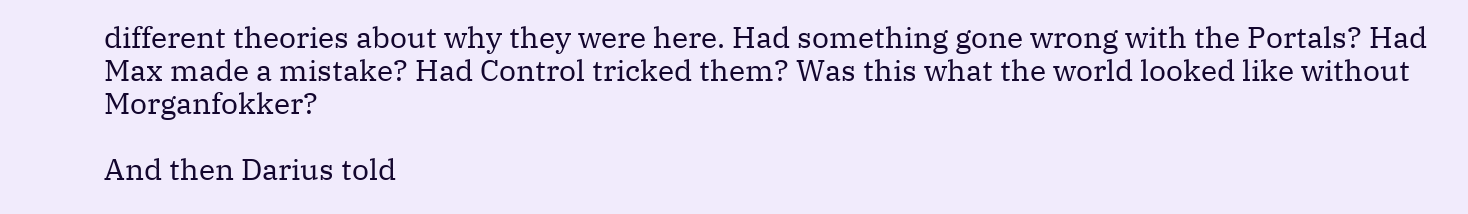different theories about why they were here. Had something gone wrong with the Portals? Had Max made a mistake? Had Control tricked them? Was this what the world looked like without Morganfokker?

And then Darius told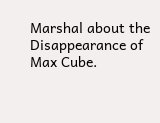Marshal about the Disappearance of Max Cube.